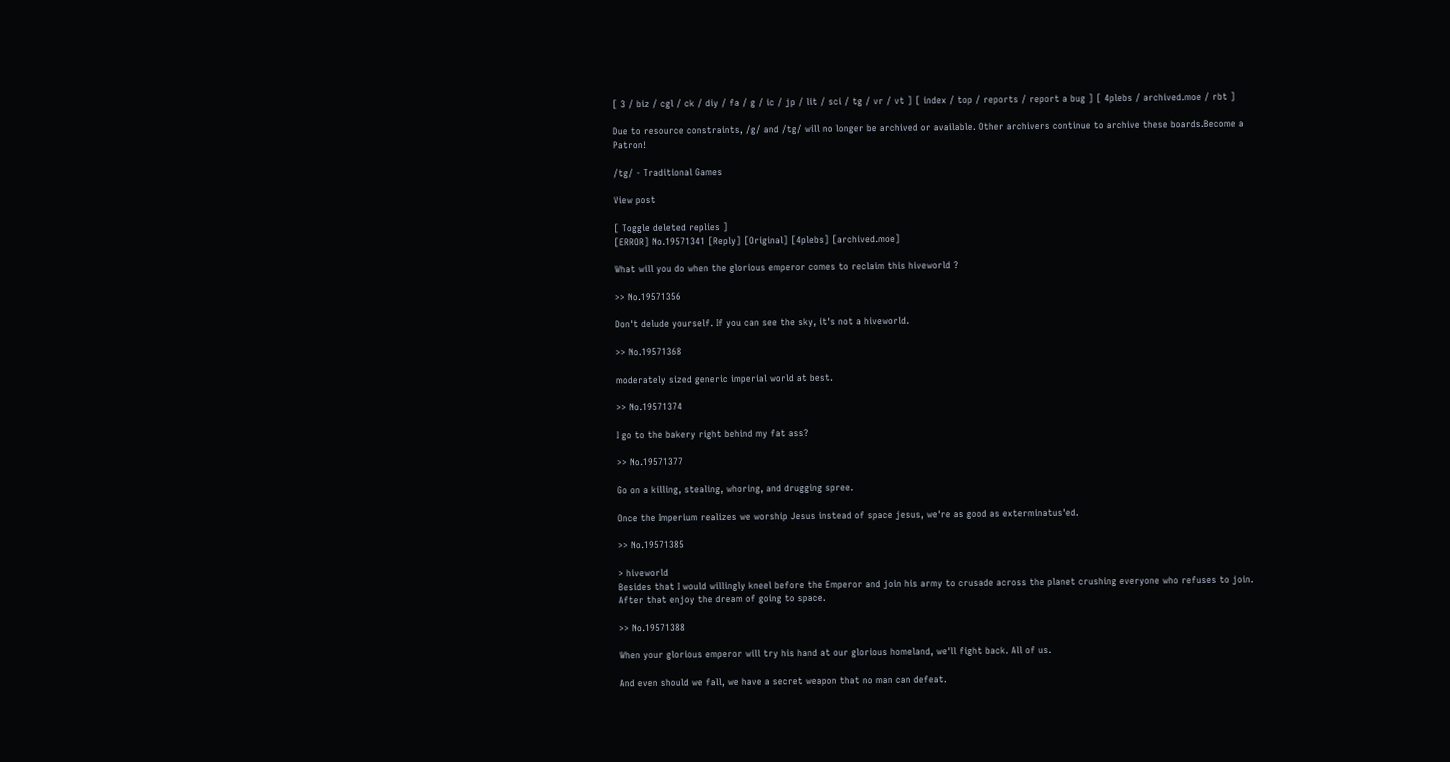[ 3 / biz / cgl / ck / diy / fa / g / ic / jp / lit / sci / tg / vr / vt ] [ index / top / reports / report a bug ] [ 4plebs / archived.moe / rbt ]

Due to resource constraints, /g/ and /tg/ will no longer be archived or available. Other archivers continue to archive these boards.Become a Patron!

/tg/ - Traditional Games

View post

[ Toggle deleted replies ]
[ERROR] No.19571341 [Reply] [Original] [4plebs] [archived.moe]

What will you do when the glorious emperor comes to reclaim this hiveworld ?

>> No.19571356

Don't delude yourself. If you can see the sky, it's not a hiveworld.

>> No.19571368

moderately sized generic imperial world at best.

>> No.19571374

I go to the bakery right behind my fat ass?

>> No.19571377

Go on a killing, stealing, whoring, and drugging spree.

Once the Imperium realizes we worship Jesus instead of space jesus, we're as good as exterminatus'ed.

>> No.19571385

> hiveworld
Besides that I would willingly kneel before the Emperor and join his army to crusade across the planet crushing everyone who refuses to join. After that enjoy the dream of going to space.

>> No.19571388

When your glorious emperor will try his hand at our glorious homeland, we'll fight back. All of us.

And even should we fall, we have a secret weapon that no man can defeat.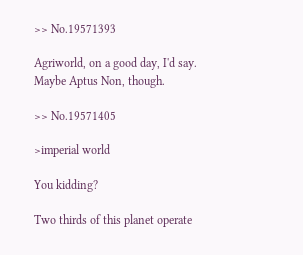>> No.19571393

Agriworld, on a good day, I'd say. Maybe Aptus Non, though.

>> No.19571405

>imperial world

You kidding?

Two thirds of this planet operate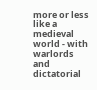more or less like a medieval world - with warlords and dictatorial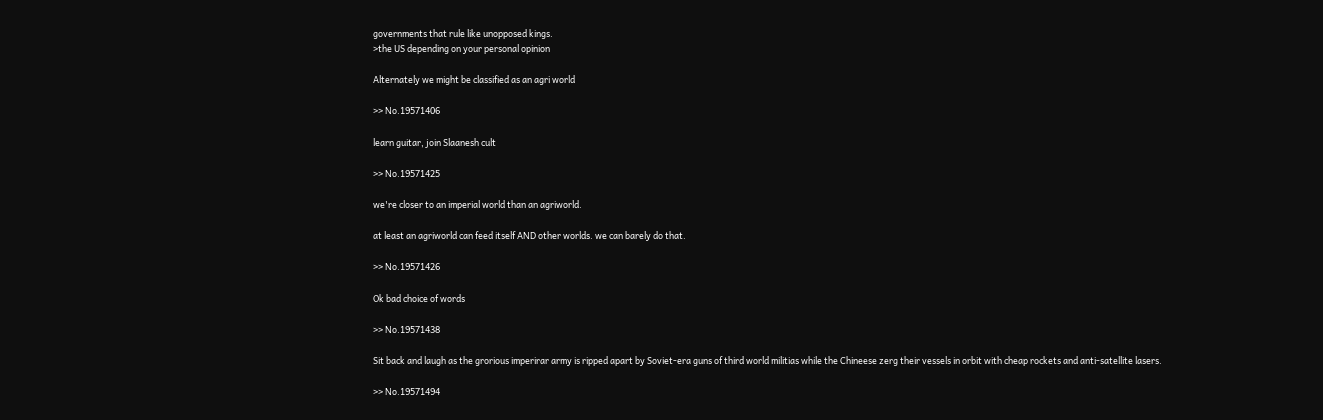governments that rule like unopposed kings.
>the US depending on your personal opinion

Alternately we might be classified as an agri world

>> No.19571406

learn guitar, join Slaanesh cult

>> No.19571425

we're closer to an imperial world than an agriworld.

at least an agriworld can feed itself AND other worlds. we can barely do that.

>> No.19571426

Ok bad choice of words

>> No.19571438

Sit back and laugh as the grorious imperirar army is ripped apart by Soviet-era guns of third world militias while the Chineese zerg their vessels in orbit with cheap rockets and anti-satellite lasers.

>> No.19571494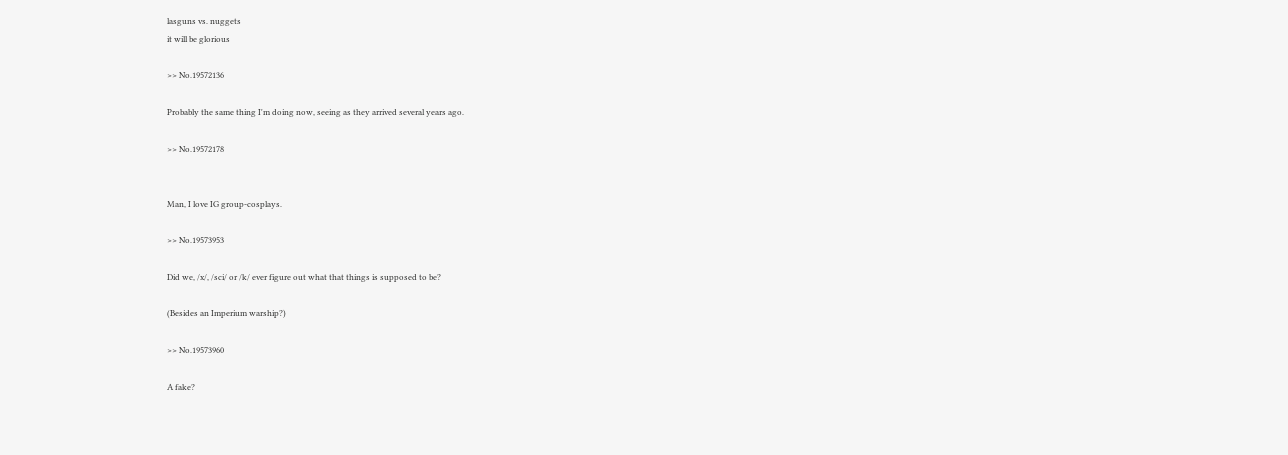lasguns vs. nuggets
it will be glorious

>> No.19572136

Probably the same thing I'm doing now, seeing as they arrived several years ago.

>> No.19572178


Man, I love IG group-cosplays.

>> No.19573953

Did we, /x/, /sci/ or /k/ ever figure out what that things is supposed to be?

(Besides an Imperium warship?)

>> No.19573960

A fake?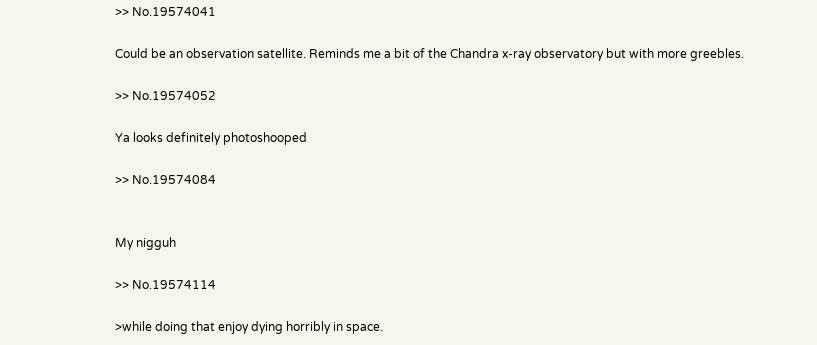>> No.19574041

Could be an observation satellite. Reminds me a bit of the Chandra x-ray observatory but with more greebles.

>> No.19574052

Ya looks definitely photoshooped

>> No.19574084


My nigguh

>> No.19574114

>while doing that enjoy dying horribly in space.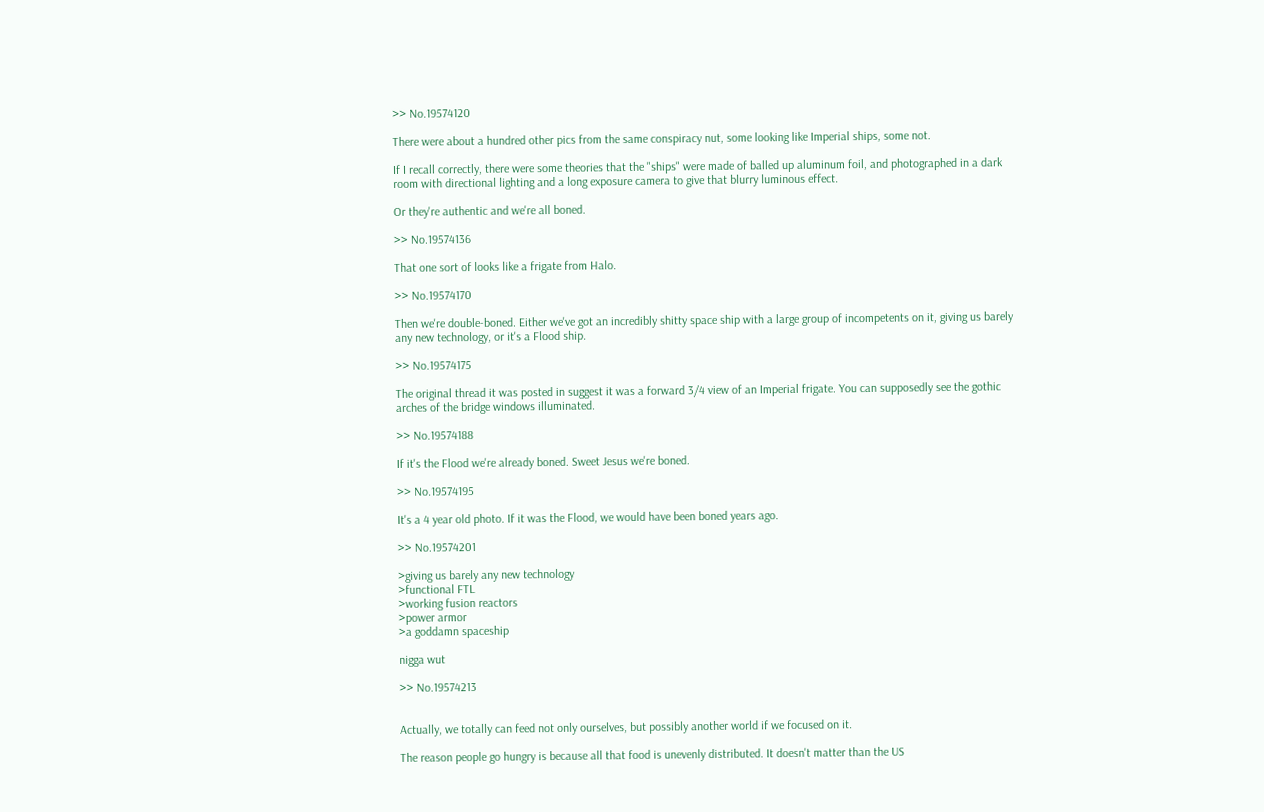>> No.19574120

There were about a hundred other pics from the same conspiracy nut, some looking like Imperial ships, some not.

If I recall correctly, there were some theories that the "ships" were made of balled up aluminum foil, and photographed in a dark room with directional lighting and a long exposure camera to give that blurry luminous effect.

Or they're authentic and we're all boned.

>> No.19574136

That one sort of looks like a frigate from Halo.

>> No.19574170

Then we're double-boned. Either we've got an incredibly shitty space ship with a large group of incompetents on it, giving us barely any new technology, or it's a Flood ship.

>> No.19574175

The original thread it was posted in suggest it was a forward 3/4 view of an Imperial frigate. You can supposedly see the gothic arches of the bridge windows illuminated.

>> No.19574188

If it's the Flood we're already boned. Sweet Jesus we're boned.

>> No.19574195

It's a 4 year old photo. If it was the Flood, we would have been boned years ago.

>> No.19574201

>giving us barely any new technology
>functional FTL
>working fusion reactors
>power armor
>a goddamn spaceship

nigga wut

>> No.19574213


Actually, we totally can feed not only ourselves, but possibly another world if we focused on it.

The reason people go hungry is because all that food is unevenly distributed. It doesn't matter than the US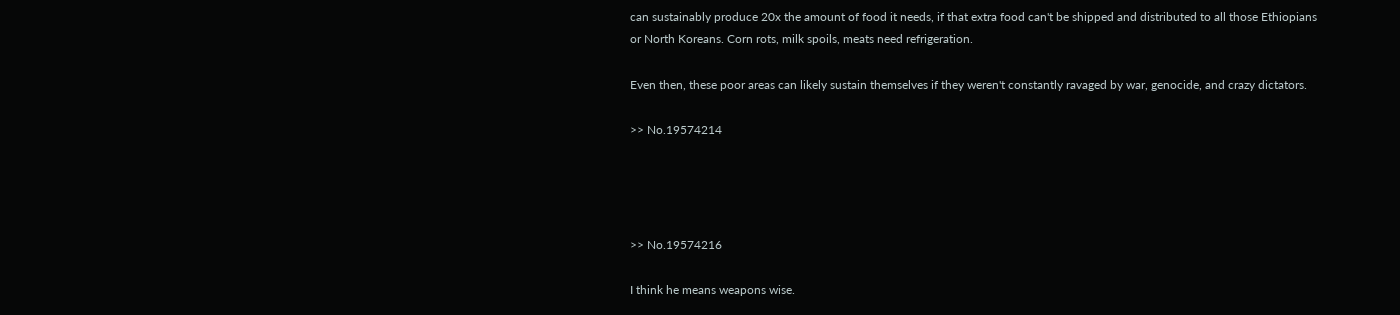can sustainably produce 20x the amount of food it needs, if that extra food can't be shipped and distributed to all those Ethiopians or North Koreans. Corn rots, milk spoils, meats need refrigeration.

Even then, these poor areas can likely sustain themselves if they weren't constantly ravaged by war, genocide, and crazy dictators.

>> No.19574214




>> No.19574216

I think he means weapons wise.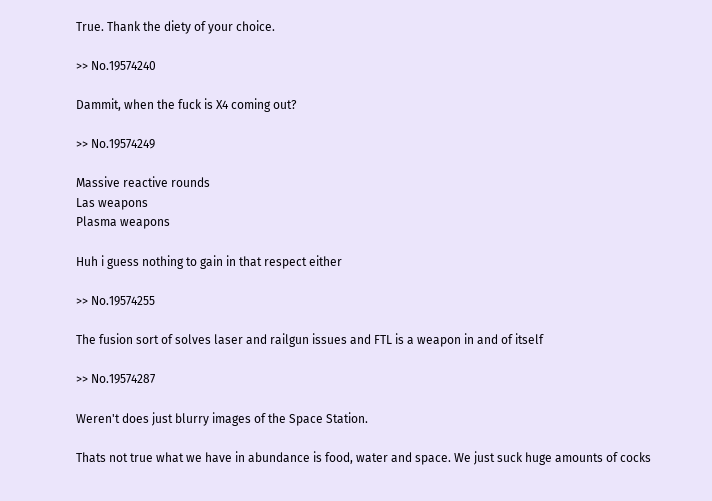True. Thank the diety of your choice.

>> No.19574240

Dammit, when the fuck is X4 coming out?

>> No.19574249

Massive reactive rounds
Las weapons
Plasma weapons

Huh i guess nothing to gain in that respect either

>> No.19574255

The fusion sort of solves laser and railgun issues and FTL is a weapon in and of itself

>> No.19574287

Weren't does just blurry images of the Space Station.

Thats not true what we have in abundance is food, water and space. We just suck huge amounts of cocks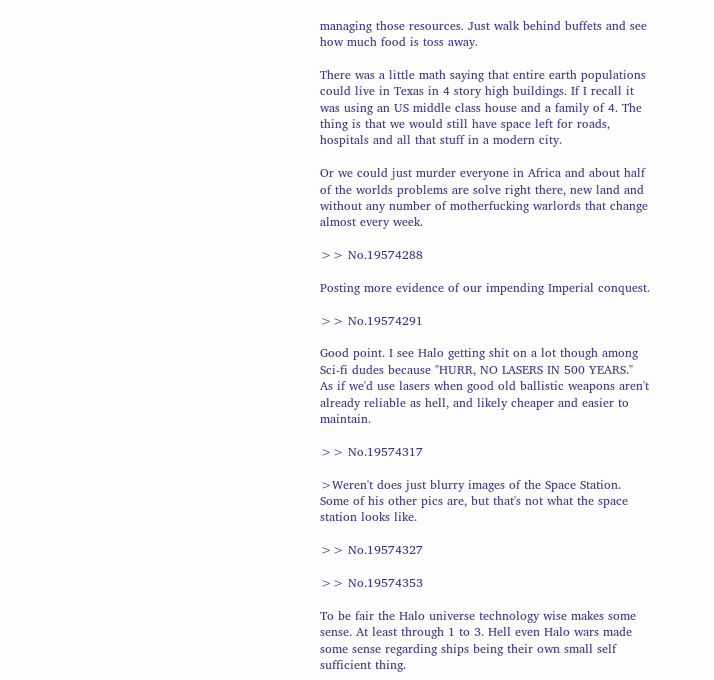managing those resources. Just walk behind buffets and see how much food is toss away.

There was a little math saying that entire earth populations could live in Texas in 4 story high buildings. If I recall it was using an US middle class house and a family of 4. The thing is that we would still have space left for roads, hospitals and all that stuff in a modern city.

Or we could just murder everyone in Africa and about half of the worlds problems are solve right there, new land and without any number of motherfucking warlords that change almost every week.

>> No.19574288

Posting more evidence of our impending Imperial conquest.

>> No.19574291

Good point. I see Halo getting shit on a lot though among Sci-fi dudes because "HURR, NO LASERS IN 500 YEARS."
As if we'd use lasers when good old ballistic weapons aren't already reliable as hell, and likely cheaper and easier to maintain.

>> No.19574317

>Weren't does just blurry images of the Space Station.
Some of his other pics are, but that's not what the space station looks like.

>> No.19574327

>> No.19574353

To be fair the Halo universe technology wise makes some sense. At least through 1 to 3. Hell even Halo wars made some sense regarding ships being their own small self sufficient thing.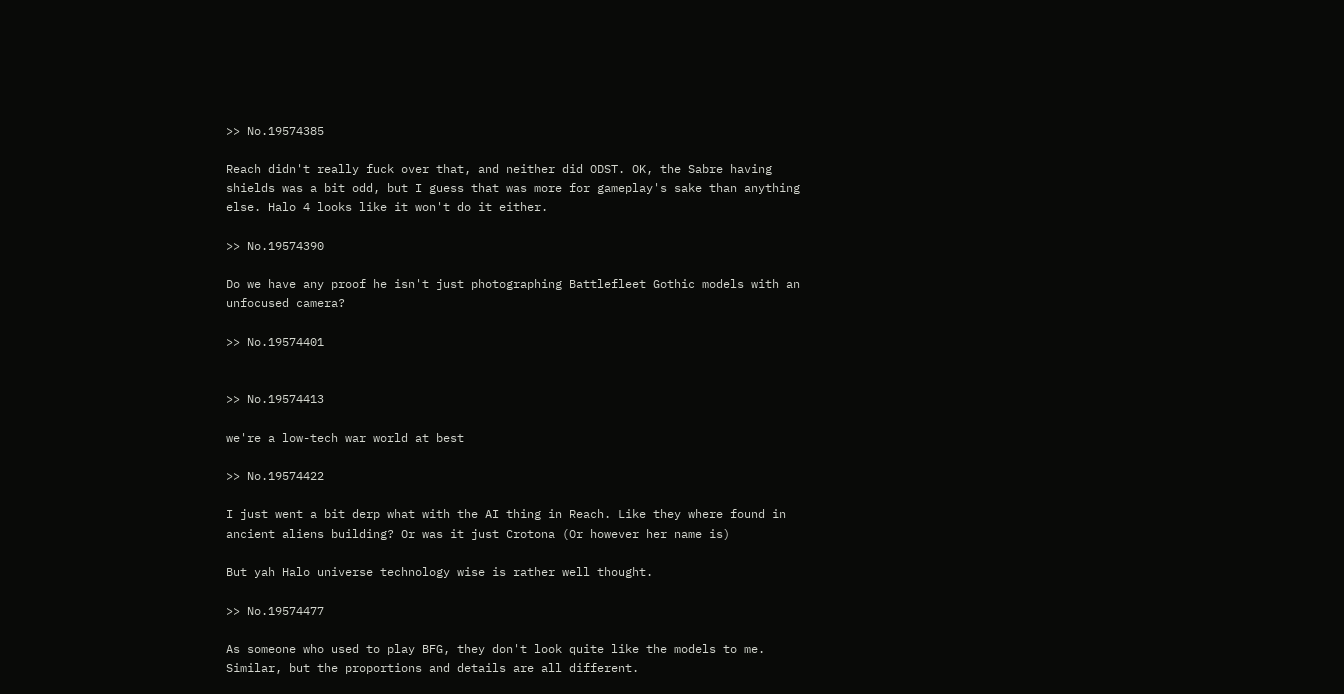>> No.19574385

Reach didn't really fuck over that, and neither did ODST. OK, the Sabre having shields was a bit odd, but I guess that was more for gameplay's sake than anything else. Halo 4 looks like it won't do it either.

>> No.19574390

Do we have any proof he isn't just photographing Battlefleet Gothic models with an unfocused camera?

>> No.19574401


>> No.19574413

we're a low-tech war world at best

>> No.19574422

I just went a bit derp what with the AI thing in Reach. Like they where found in ancient aliens building? Or was it just Crotona (Or however her name is)

But yah Halo universe technology wise is rather well thought.

>> No.19574477

As someone who used to play BFG, they don't look quite like the models to me. Similar, but the proportions and details are all different.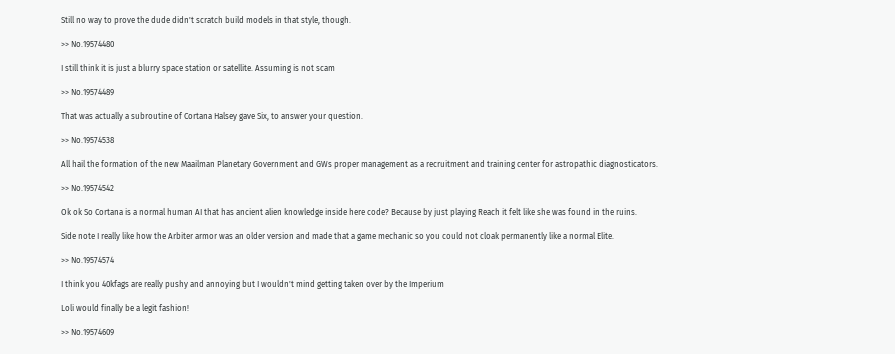Still no way to prove the dude didn't scratch build models in that style, though.

>> No.19574480

I still think it is just a blurry space station or satellite. Assuming is not scam

>> No.19574489

That was actually a subroutine of Cortana Halsey gave Six, to answer your question.

>> No.19574538

All hail the formation of the new Maailman Planetary Government and GWs proper management as a recruitment and training center for astropathic diagnosticators.

>> No.19574542

Ok ok So Cortana is a normal human AI that has ancient alien knowledge inside here code? Because by just playing Reach it felt like she was found in the ruins.

Side note I really like how the Arbiter armor was an older version and made that a game mechanic so you could not cloak permanently like a normal Elite.

>> No.19574574

I think you 40kfags are really pushy and annoying but I wouldn't mind getting taken over by the Imperium

Loli would finally be a legit fashion!

>> No.19574609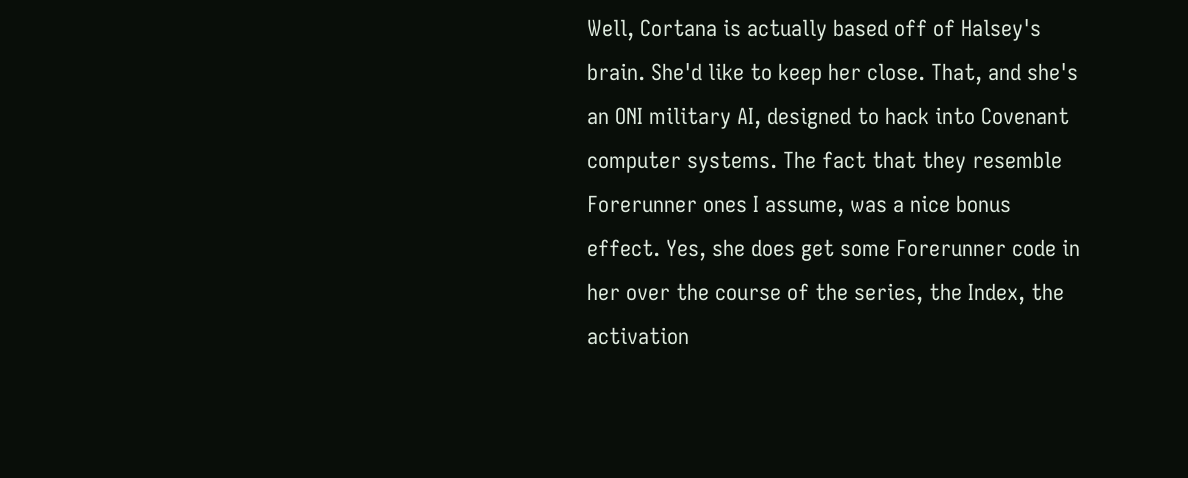Well, Cortana is actually based off of Halsey's brain. She'd like to keep her close. That, and she's an ONI military AI, designed to hack into Covenant computer systems. The fact that they resemble Forerunner ones I assume, was a nice bonus effect. Yes, she does get some Forerunner code in her over the course of the series, the Index, the activation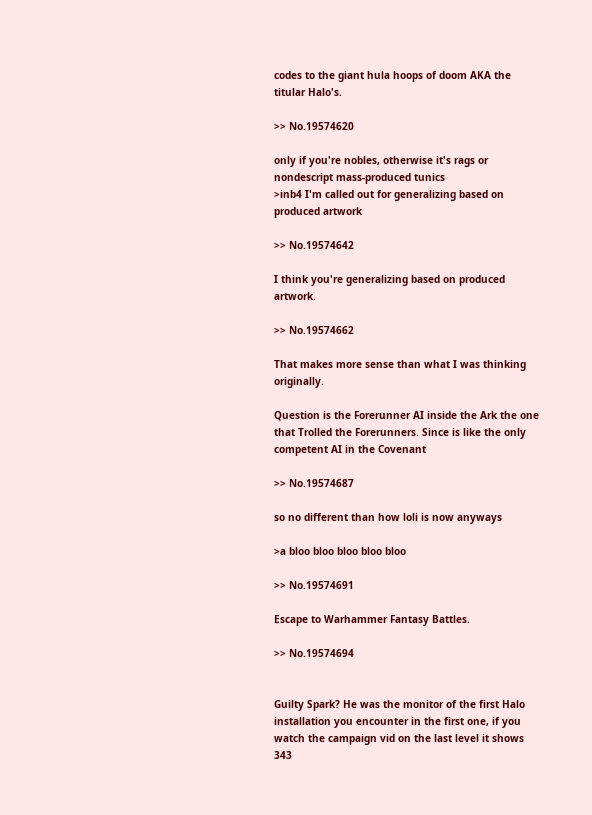codes to the giant hula hoops of doom AKA the titular Halo's.

>> No.19574620

only if you're nobles, otherwise it's rags or nondescript mass-produced tunics
>inb4 I'm called out for generalizing based on produced artwork

>> No.19574642

I think you're generalizing based on produced artwork.

>> No.19574662

That makes more sense than what I was thinking originally.

Question is the Forerunner AI inside the Ark the one that Trolled the Forerunners. Since is like the only competent AI in the Covenant

>> No.19574687

so no different than how loli is now anyways

>a bloo bloo bloo bloo bloo

>> No.19574691

Escape to Warhammer Fantasy Battles.

>> No.19574694


Guilty Spark? He was the monitor of the first Halo installation you encounter in the first one, if you watch the campaign vid on the last level it shows 343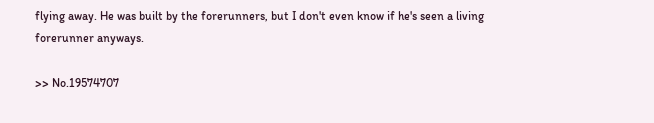flying away. He was built by the forerunners, but I don't even know if he's seen a living forerunner anyways.

>> No.19574707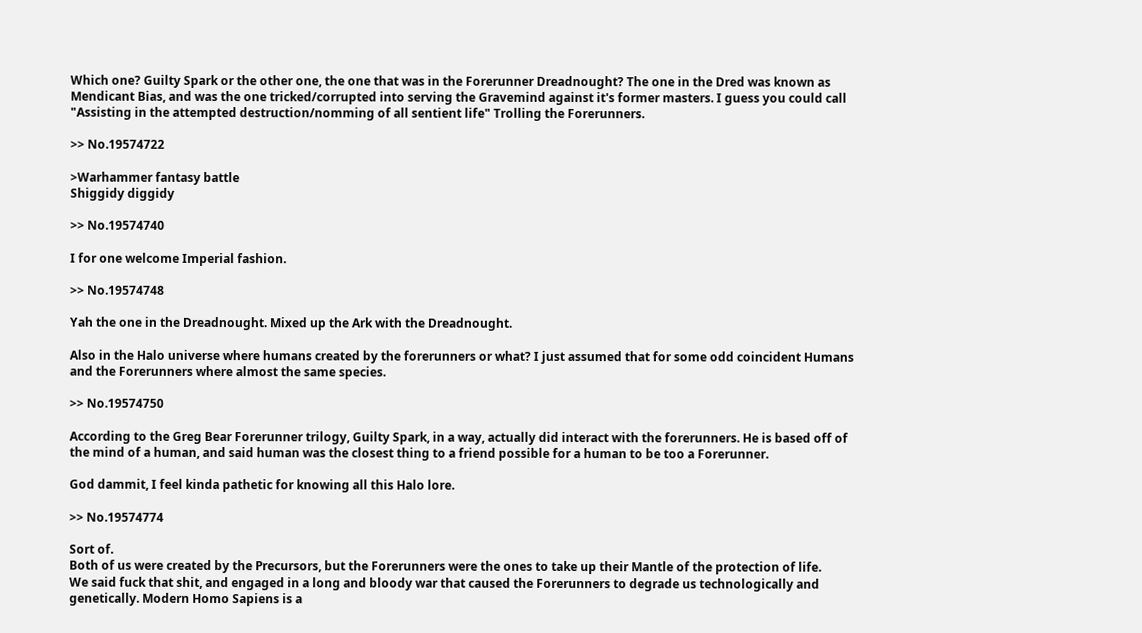Which one? Guilty Spark or the other one, the one that was in the Forerunner Dreadnought? The one in the Dred was known as Mendicant Bias, and was the one tricked/corrupted into serving the Gravemind against it's former masters. I guess you could call "Assisting in the attempted destruction/nomming of all sentient life" Trolling the Forerunners.

>> No.19574722

>Warhammer fantasy battle
Shiggidy diggidy

>> No.19574740

I for one welcome Imperial fashion.

>> No.19574748

Yah the one in the Dreadnought. Mixed up the Ark with the Dreadnought.

Also in the Halo universe where humans created by the forerunners or what? I just assumed that for some odd coincident Humans and the Forerunners where almost the same species.

>> No.19574750

According to the Greg Bear Forerunner trilogy, Guilty Spark, in a way, actually did interact with the forerunners. He is based off of the mind of a human, and said human was the closest thing to a friend possible for a human to be too a Forerunner.

God dammit, I feel kinda pathetic for knowing all this Halo lore.

>> No.19574774

Sort of.
Both of us were created by the Precursors, but the Forerunners were the ones to take up their Mantle of the protection of life.
We said fuck that shit, and engaged in a long and bloody war that caused the Forerunners to degrade us technologically and genetically. Modern Homo Sapiens is a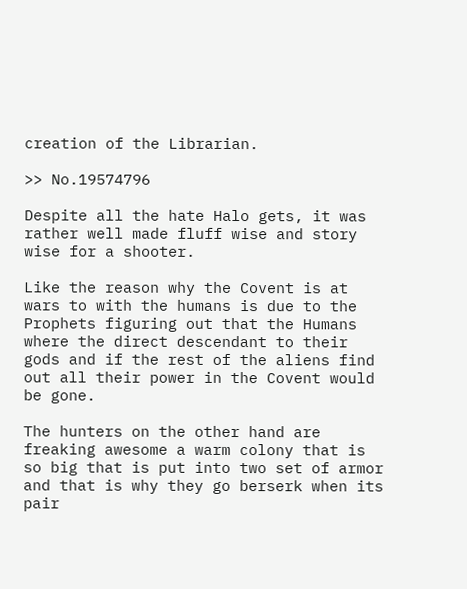creation of the Librarian.

>> No.19574796

Despite all the hate Halo gets, it was rather well made fluff wise and story wise for a shooter.

Like the reason why the Covent is at wars to with the humans is due to the Prophets figuring out that the Humans where the direct descendant to their gods and if the rest of the aliens find out all their power in the Covent would be gone.

The hunters on the other hand are freaking awesome a warm colony that is so big that is put into two set of armor and that is why they go berserk when its pair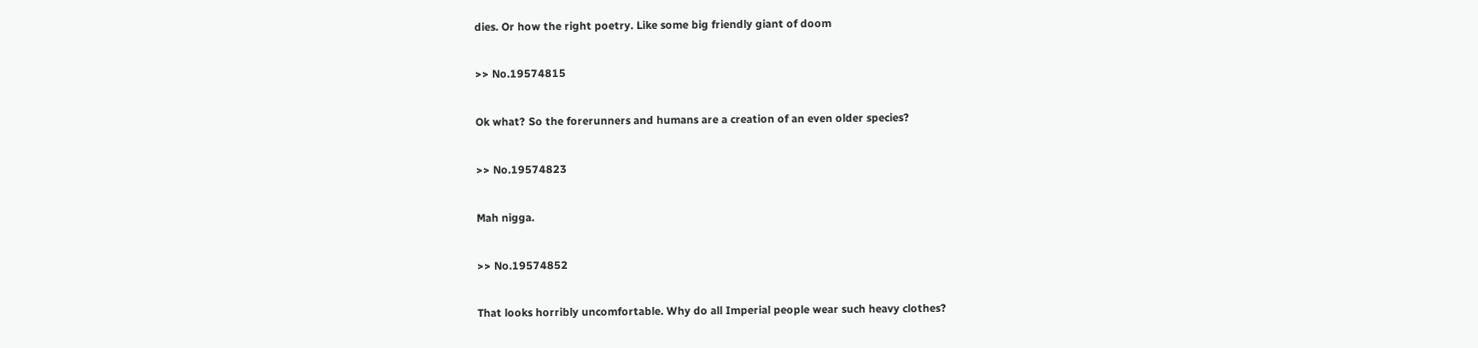dies. Or how the right poetry. Like some big friendly giant of doom

>> No.19574815

Ok what? So the forerunners and humans are a creation of an even older species?

>> No.19574823

Mah nigga.

>> No.19574852

That looks horribly uncomfortable. Why do all Imperial people wear such heavy clothes?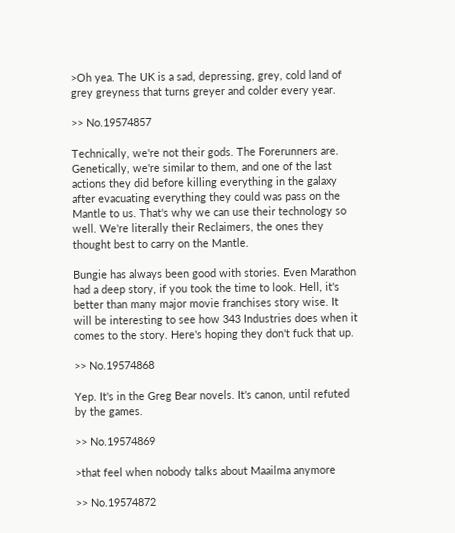>Oh yea. The UK is a sad, depressing, grey, cold land of grey greyness that turns greyer and colder every year.

>> No.19574857

Technically, we're not their gods. The Forerunners are. Genetically, we're similar to them, and one of the last actions they did before killing everything in the galaxy after evacuating everything they could was pass on the Mantle to us. That's why we can use their technology so well. We're literally their Reclaimers, the ones they thought best to carry on the Mantle.

Bungie has always been good with stories. Even Marathon had a deep story, if you took the time to look. Hell, it's better than many major movie franchises story wise. It will be interesting to see how 343 Industries does when it comes to the story. Here's hoping they don't fuck that up.

>> No.19574868

Yep. It's in the Greg Bear novels. It's canon, until refuted by the games.

>> No.19574869

>that feel when nobody talks about Maailma anymore

>> No.19574872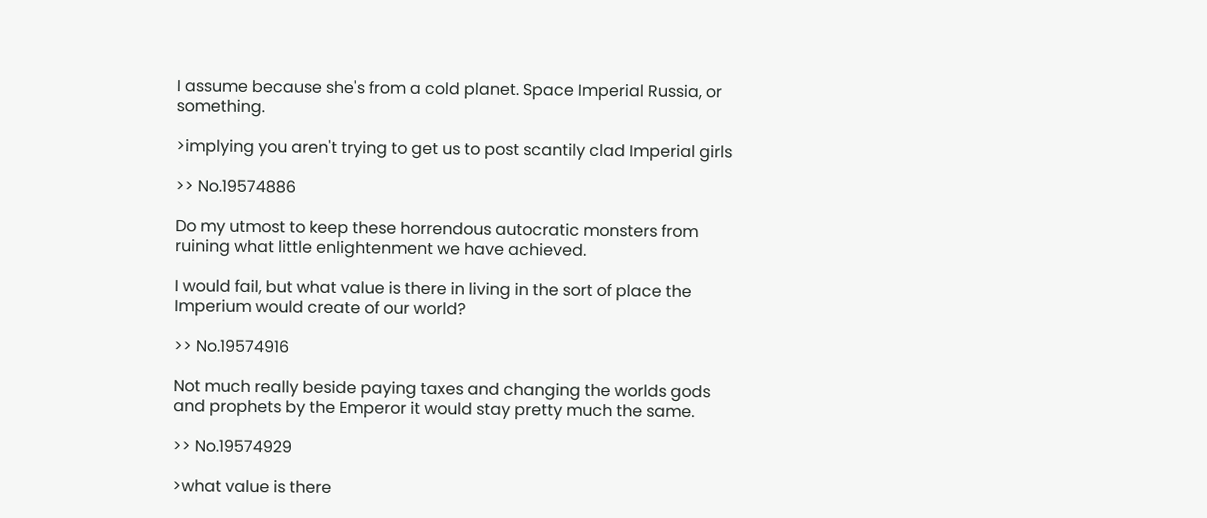I assume because she's from a cold planet. Space Imperial Russia, or something.

>implying you aren't trying to get us to post scantily clad Imperial girls

>> No.19574886

Do my utmost to keep these horrendous autocratic monsters from ruining what little enlightenment we have achieved.

I would fail, but what value is there in living in the sort of place the Imperium would create of our world?

>> No.19574916

Not much really beside paying taxes and changing the worlds gods and prophets by the Emperor it would stay pretty much the same.

>> No.19574929

>what value is there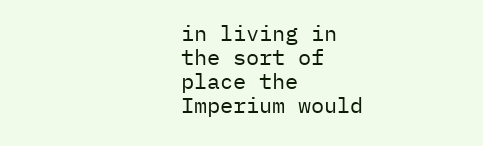in living in the sort of place the Imperium would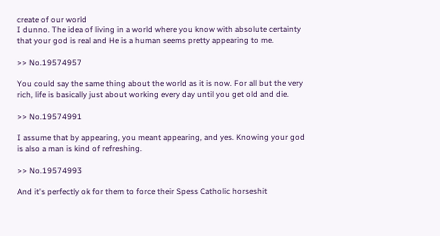create of our world
I dunno. The idea of living in a world where you know with absolute certainty that your god is real and He is a human seems pretty appearing to me.

>> No.19574957

You could say the same thing about the world as it is now. For all but the very rich, life is basically just about working every day until you get old and die.

>> No.19574991

I assume that by appearing, you meant appearing, and yes. Knowing your god is also a man is kind of refreshing.

>> No.19574993

And it's perfectly ok for them to force their Spess Catholic horseshit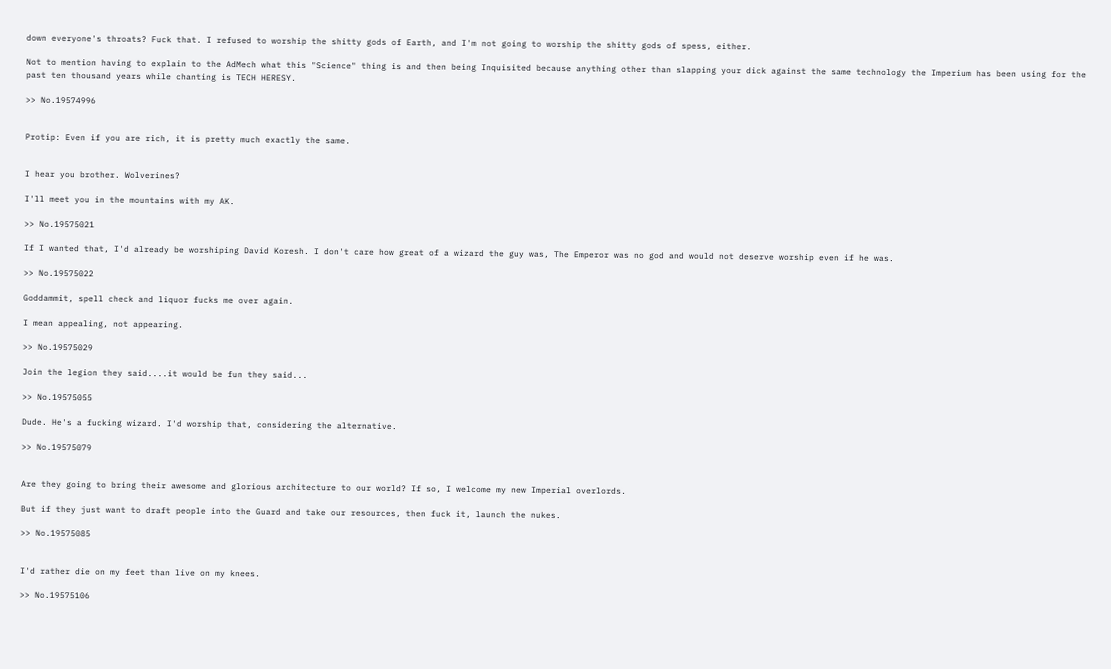down everyone's throats? Fuck that. I refused to worship the shitty gods of Earth, and I'm not going to worship the shitty gods of spess, either.

Not to mention having to explain to the AdMech what this "Science" thing is and then being Inquisited because anything other than slapping your dick against the same technology the Imperium has been using for the past ten thousand years while chanting is TECH HERESY.

>> No.19574996


Protip: Even if you are rich, it is pretty much exactly the same.


I hear you brother. Wolverines?

I'll meet you in the mountains with my AK.

>> No.19575021

If I wanted that, I'd already be worshiping David Koresh. I don't care how great of a wizard the guy was, The Emperor was no god and would not deserve worship even if he was.

>> No.19575022

Goddammit, spell check and liquor fucks me over again.

I mean appealing, not appearing.

>> No.19575029

Join the legion they said....it would be fun they said...

>> No.19575055

Dude. He's a fucking wizard. I'd worship that, considering the alternative.

>> No.19575079


Are they going to bring their awesome and glorious architecture to our world? If so, I welcome my new Imperial overlords.

But if they just want to draft people into the Guard and take our resources, then fuck it, launch the nukes.

>> No.19575085


I'd rather die on my feet than live on my knees.

>> No.19575106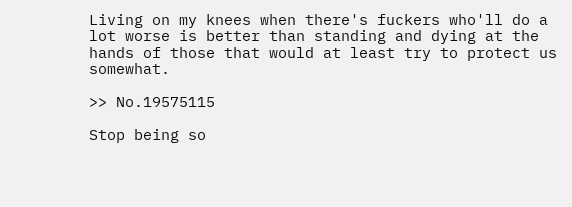Living on my knees when there's fuckers who'll do a lot worse is better than standing and dying at the hands of those that would at least try to protect us somewhat.

>> No.19575115

Stop being so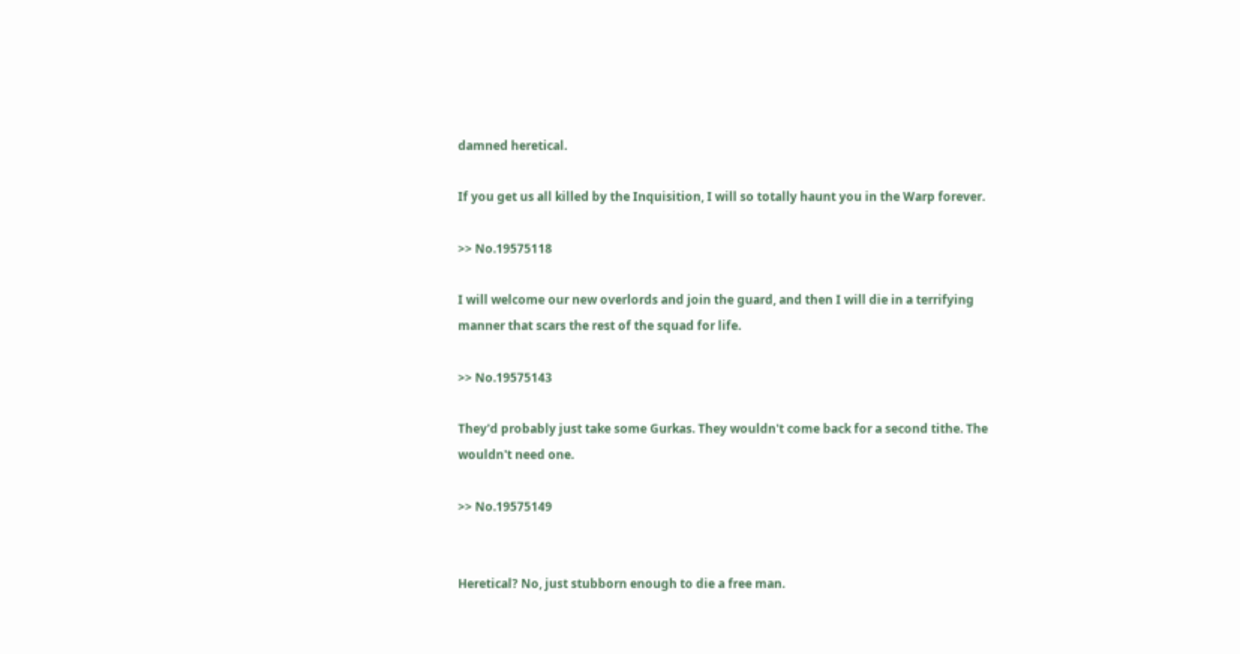damned heretical.

If you get us all killed by the Inquisition, I will so totally haunt you in the Warp forever.

>> No.19575118

I will welcome our new overlords and join the guard, and then I will die in a terrifying manner that scars the rest of the squad for life.

>> No.19575143

They'd probably just take some Gurkas. They wouldn't come back for a second tithe. The wouldn't need one.

>> No.19575149


Heretical? No, just stubborn enough to die a free man.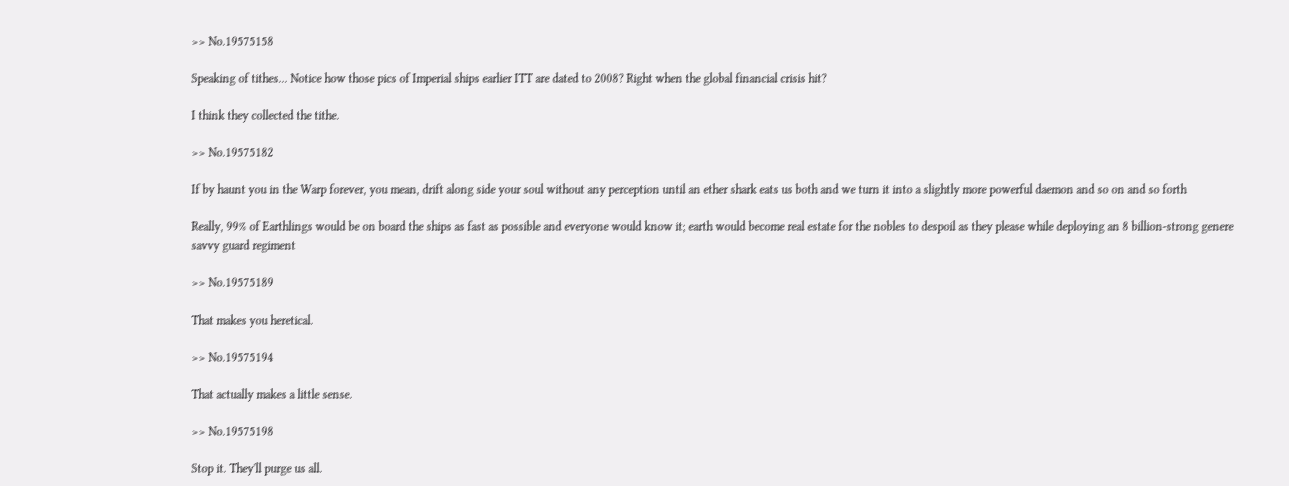>> No.19575158

Speaking of tithes... Notice how those pics of Imperial ships earlier ITT are dated to 2008? Right when the global financial crisis hit?

I think they collected the tithe.

>> No.19575182

If by haunt you in the Warp forever, you mean, drift along side your soul without any perception until an ether shark eats us both and we turn it into a slightly more powerful daemon and so on and so forth

Really, 99% of Earthlings would be on board the ships as fast as possible and everyone would know it; earth would become real estate for the nobles to despoil as they please while deploying an 8 billion-strong genere savvy guard regiment

>> No.19575189

That makes you heretical.

>> No.19575194

That actually makes a little sense.

>> No.19575198

Stop it. They'll purge us all.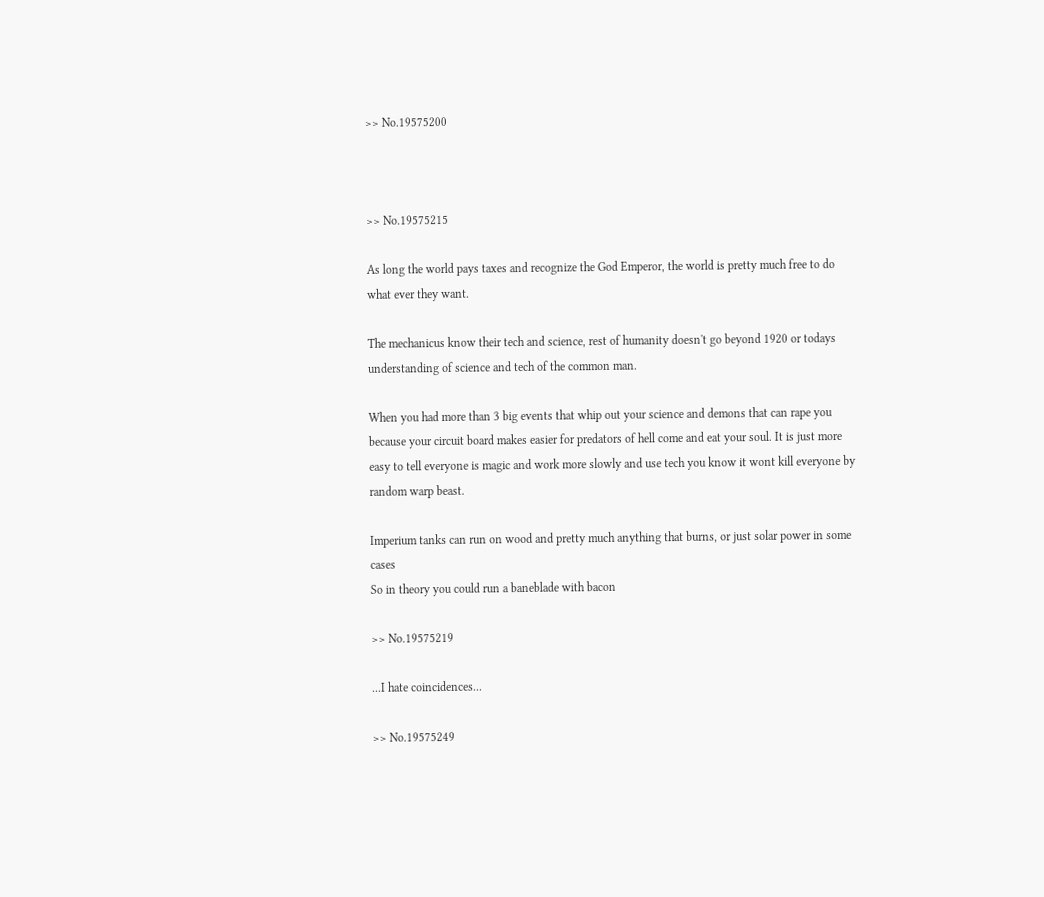>> No.19575200



>> No.19575215

As long the world pays taxes and recognize the God Emperor, the world is pretty much free to do what ever they want.

The mechanicus know their tech and science, rest of humanity doesn't go beyond 1920 or todays understanding of science and tech of the common man.

When you had more than 3 big events that whip out your science and demons that can rape you because your circuit board makes easier for predators of hell come and eat your soul. It is just more easy to tell everyone is magic and work more slowly and use tech you know it wont kill everyone by random warp beast.

Imperium tanks can run on wood and pretty much anything that burns, or just solar power in some cases
So in theory you could run a baneblade with bacon

>> No.19575219

...I hate coincidences...

>> No.19575249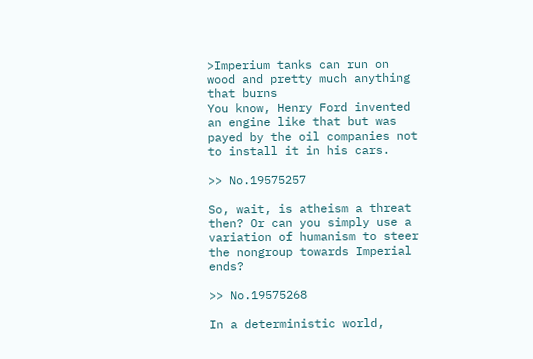>Imperium tanks can run on wood and pretty much anything that burns
You know, Henry Ford invented an engine like that but was payed by the oil companies not to install it in his cars.

>> No.19575257

So, wait, is atheism a threat then? Or can you simply use a variation of humanism to steer the nongroup towards Imperial ends?

>> No.19575268

In a deterministic world,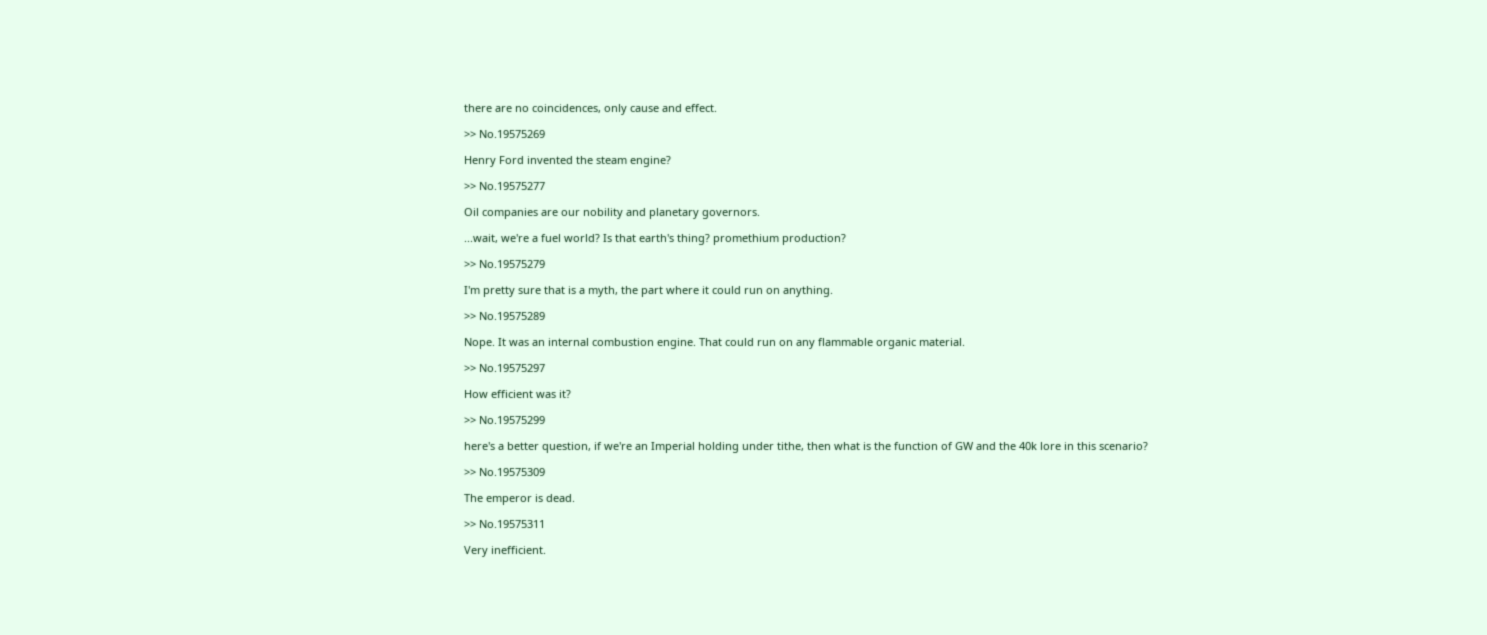there are no coincidences, only cause and effect.

>> No.19575269

Henry Ford invented the steam engine?

>> No.19575277

Oil companies are our nobility and planetary governors.

...wait, we're a fuel world? Is that earth's thing? promethium production?

>> No.19575279

I'm pretty sure that is a myth, the part where it could run on anything.

>> No.19575289

Nope. It was an internal combustion engine. That could run on any flammable organic material.

>> No.19575297

How efficient was it?

>> No.19575299

here's a better question, if we're an Imperial holding under tithe, then what is the function of GW and the 40k lore in this scenario?

>> No.19575309

The emperor is dead.

>> No.19575311

Very inefficient.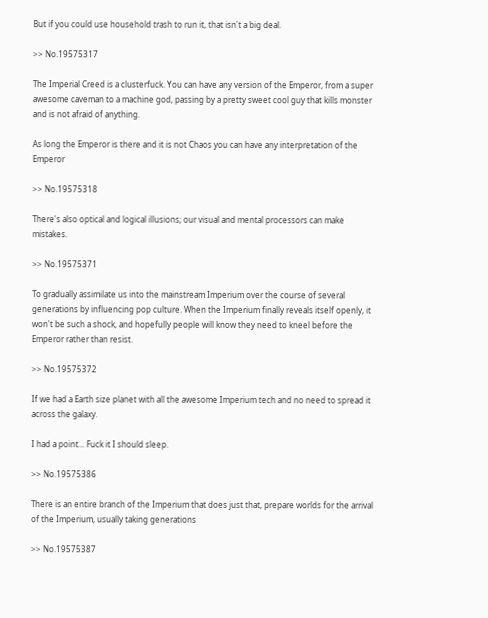But if you could use household trash to run it, that isn't a big deal.

>> No.19575317

The Imperial Creed is a clusterfuck. You can have any version of the Emperor, from a super awesome caveman to a machine god, passing by a pretty sweet cool guy that kills monster and is not afraid of anything.

As long the Emperor is there and it is not Chaos you can have any interpretation of the Emperor

>> No.19575318

There's also optical and logical illusions; our visual and mental processors can make mistakes.

>> No.19575371

To gradually assimilate us into the mainstream Imperium over the course of several generations by influencing pop culture. When the Imperium finally reveals itself openly, it won't be such a shock, and hopefully people will know they need to kneel before the Emperor rather than resist.

>> No.19575372

If we had a Earth size planet with all the awesome Imperium tech and no need to spread it across the galaxy.

I had a point... Fuck it I should sleep.

>> No.19575386

There is an entire branch of the Imperium that does just that, prepare worlds for the arrival of the Imperium, usually taking generations

>> No.19575387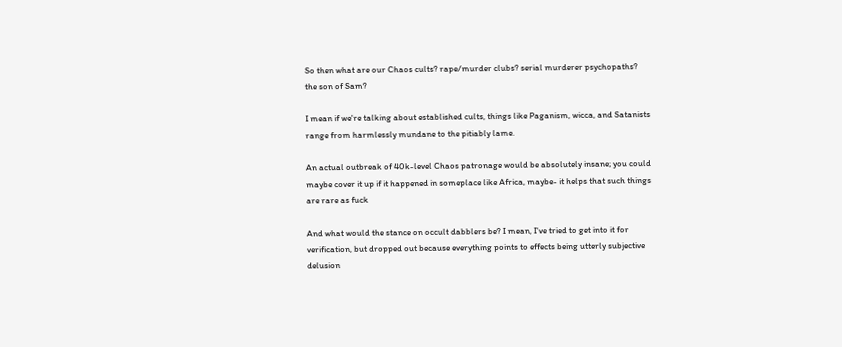So then what are our Chaos cults? rape/murder clubs? serial murderer psychopaths? the son of Sam?

I mean if we're talking about established cults, things like Paganism, wicca, and Satanists range from harmlessly mundane to the pitiably lame.

An actual outbreak of 40k-level Chaos patronage would be absolutely insane; you could maybe cover it up if it happened in someplace like Africa, maybe- it helps that such things are rare as fuck

And what would the stance on occult dabblers be? I mean, I've tried to get into it for verification, but dropped out because everything points to effects being utterly subjective delusion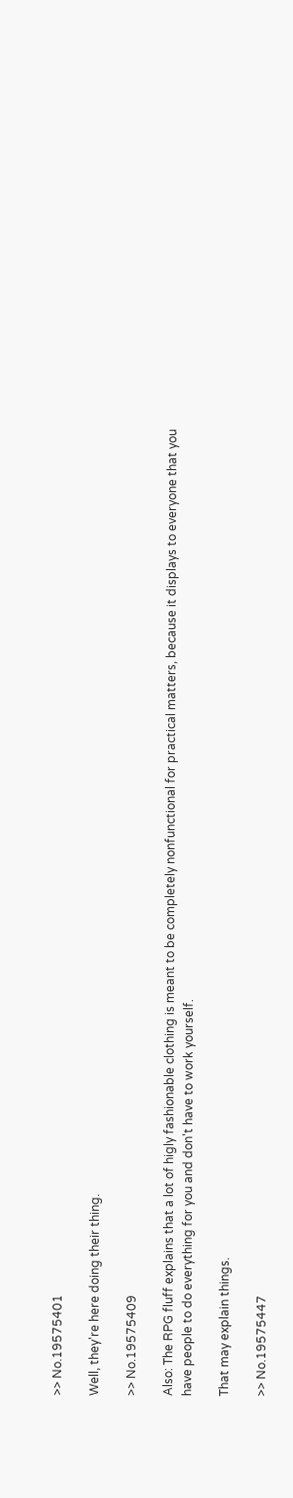>> No.19575401

Well, they're here doing their thing.

>> No.19575409

Also: The RPG fluff explains that a lot of higly fashionable clothing is meant to be completely nonfunctional for practical matters, because it displays to everyone that you have people to do everything for you and don't have to work yourself.

That may explain things.

>> No.19575447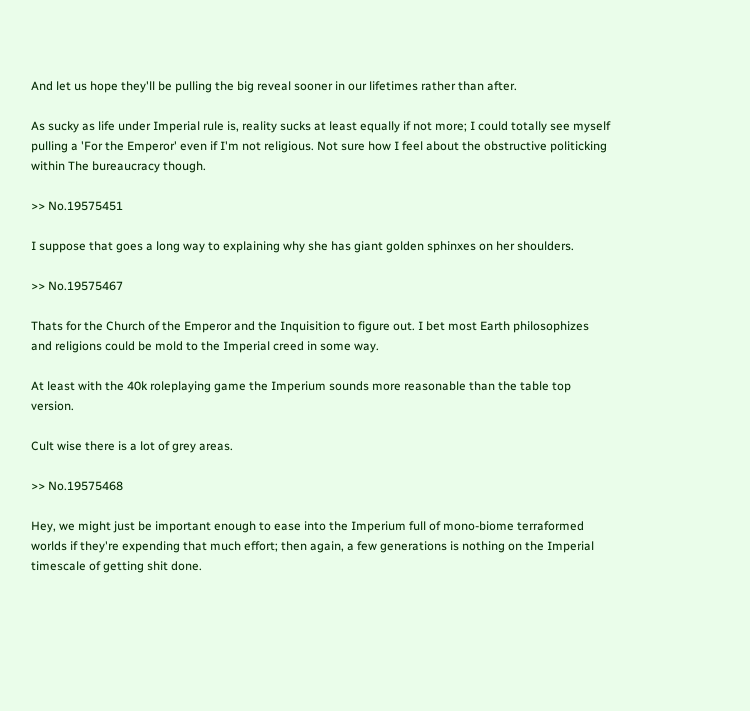And let us hope they'll be pulling the big reveal sooner in our lifetimes rather than after.

As sucky as life under Imperial rule is, reality sucks at least equally if not more; I could totally see myself pulling a 'For the Emperor' even if I'm not religious. Not sure how I feel about the obstructive politicking within The bureaucracy though.

>> No.19575451

I suppose that goes a long way to explaining why she has giant golden sphinxes on her shoulders.

>> No.19575467

Thats for the Church of the Emperor and the Inquisition to figure out. I bet most Earth philosophizes and religions could be mold to the Imperial creed in some way.

At least with the 40k roleplaying game the Imperium sounds more reasonable than the table top version.

Cult wise there is a lot of grey areas.

>> No.19575468

Hey, we might just be important enough to ease into the Imperium full of mono-biome terraformed worlds if they're expending that much effort; then again, a few generations is nothing on the Imperial timescale of getting shit done.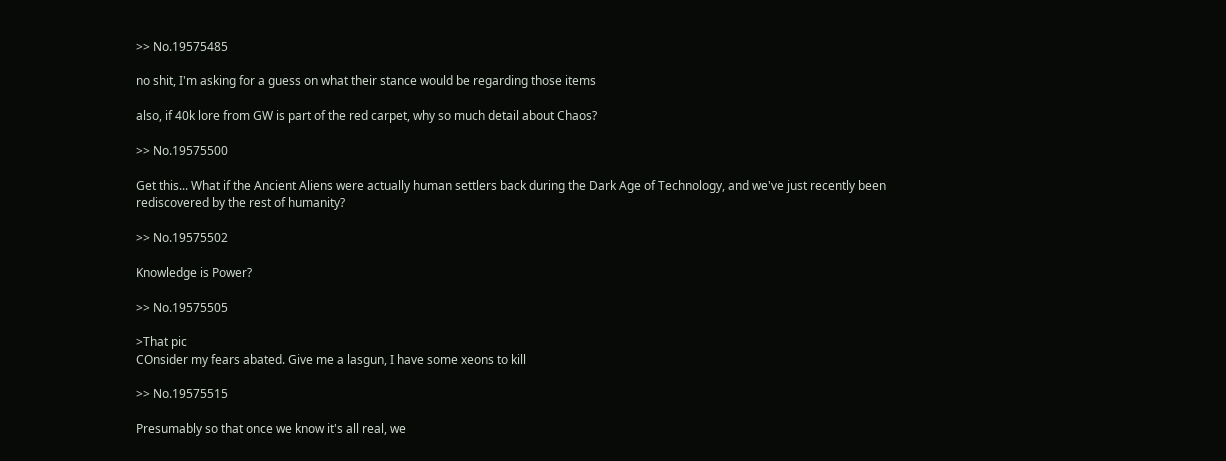>> No.19575485

no shit, I'm asking for a guess on what their stance would be regarding those items

also, if 40k lore from GW is part of the red carpet, why so much detail about Chaos?

>> No.19575500

Get this... What if the Ancient Aliens were actually human settlers back during the Dark Age of Technology, and we've just recently been rediscovered by the rest of humanity?

>> No.19575502

Knowledge is Power?

>> No.19575505

>That pic
COnsider my fears abated. Give me a lasgun, I have some xeons to kill

>> No.19575515

Presumably so that once we know it's all real, we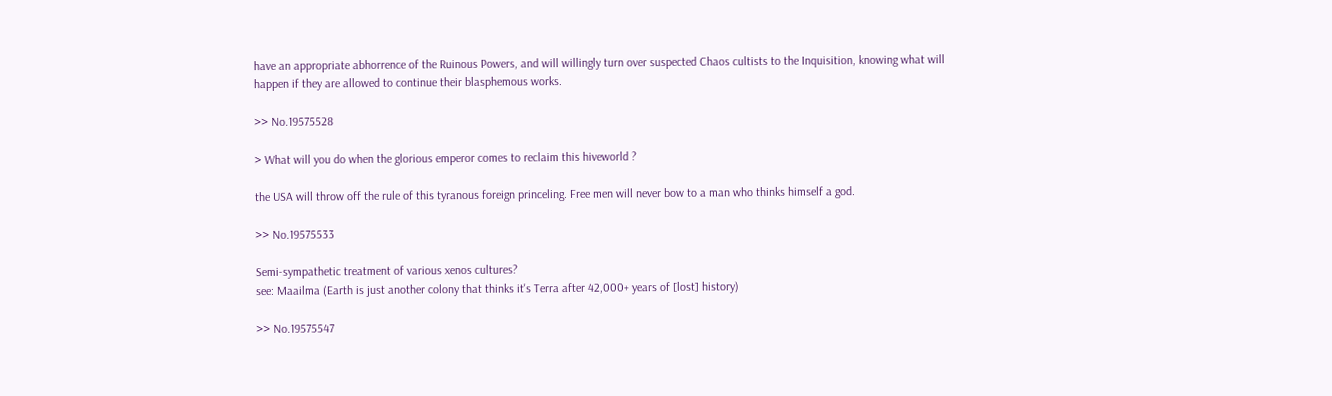have an appropriate abhorrence of the Ruinous Powers, and will willingly turn over suspected Chaos cultists to the Inquisition, knowing what will happen if they are allowed to continue their blasphemous works.

>> No.19575528

> What will you do when the glorious emperor comes to reclaim this hiveworld ?

the USA will throw off the rule of this tyranous foreign princeling. Free men will never bow to a man who thinks himself a god.

>> No.19575533

Semi-sympathetic treatment of various xenos cultures?
see: Maailma (Earth is just another colony that thinks it's Terra after 42,000+ years of [lost] history)

>> No.19575547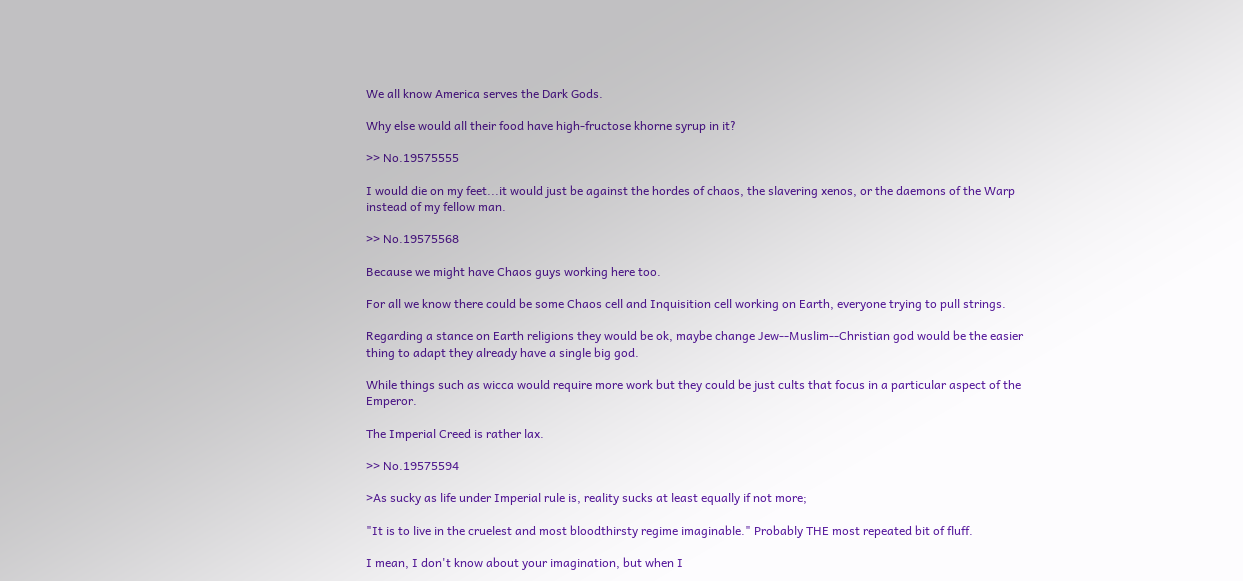We all know America serves the Dark Gods.

Why else would all their food have high-fructose khorne syrup in it?

>> No.19575555

I would die on my feet...it would just be against the hordes of chaos, the slavering xenos, or the daemons of the Warp instead of my fellow man.

>> No.19575568

Because we might have Chaos guys working here too.

For all we know there could be some Chaos cell and Inquisition cell working on Earth, everyone trying to pull strings.

Regarding a stance on Earth religions they would be ok, maybe change Jew--Muslim--Christian god would be the easier thing to adapt they already have a single big god.

While things such as wicca would require more work but they could be just cults that focus in a particular aspect of the Emperor.

The Imperial Creed is rather lax.

>> No.19575594

>As sucky as life under Imperial rule is, reality sucks at least equally if not more;

"It is to live in the cruelest and most bloodthirsty regime imaginable." Probably THE most repeated bit of fluff.

I mean, I don't know about your imagination, but when I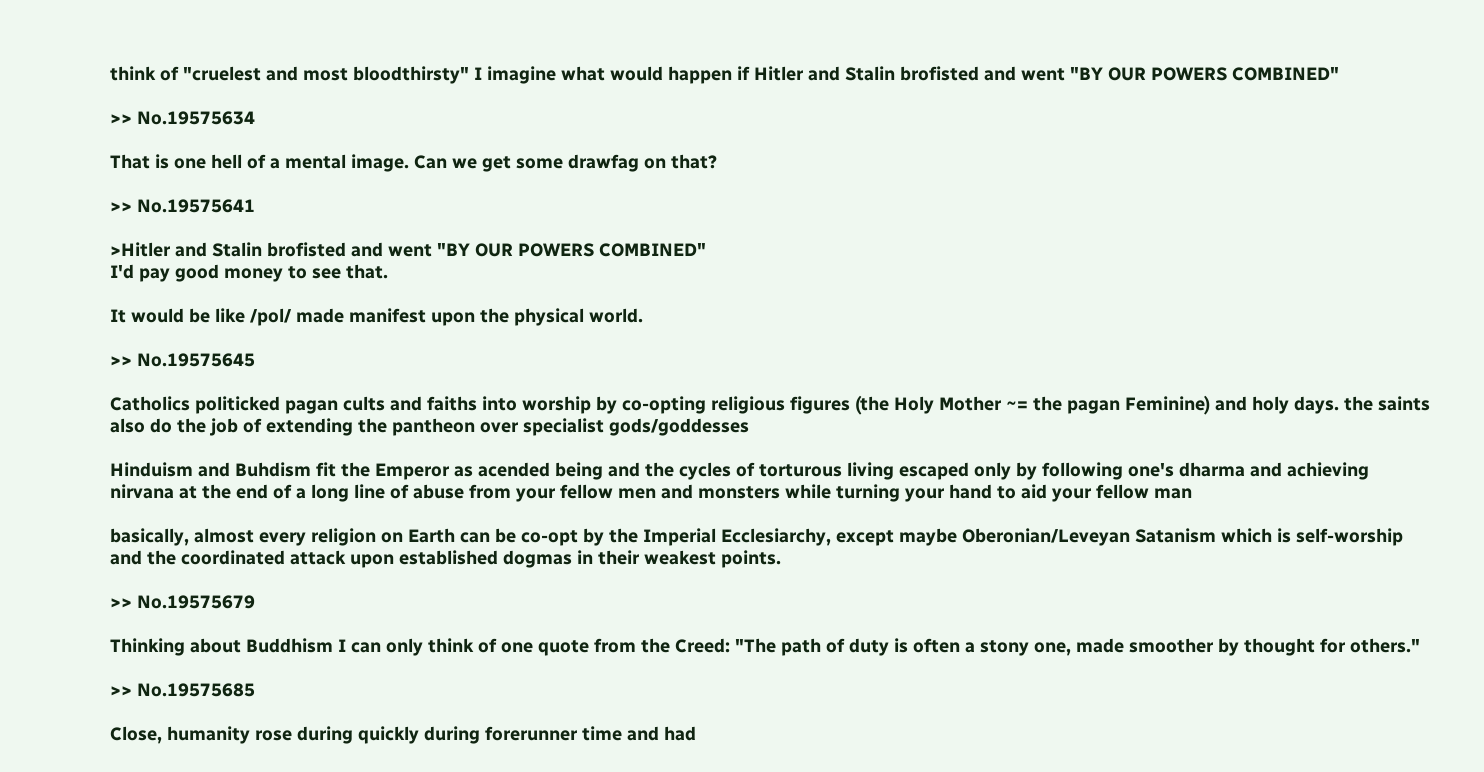think of "cruelest and most bloodthirsty" I imagine what would happen if Hitler and Stalin brofisted and went "BY OUR POWERS COMBINED"

>> No.19575634

That is one hell of a mental image. Can we get some drawfag on that?

>> No.19575641

>Hitler and Stalin brofisted and went "BY OUR POWERS COMBINED"
I'd pay good money to see that.

It would be like /pol/ made manifest upon the physical world.

>> No.19575645

Catholics politicked pagan cults and faiths into worship by co-opting religious figures (the Holy Mother ~= the pagan Feminine) and holy days. the saints also do the job of extending the pantheon over specialist gods/goddesses

Hinduism and Buhdism fit the Emperor as acended being and the cycles of torturous living escaped only by following one's dharma and achieving nirvana at the end of a long line of abuse from your fellow men and monsters while turning your hand to aid your fellow man

basically, almost every religion on Earth can be co-opt by the Imperial Ecclesiarchy, except maybe Oberonian/Leveyan Satanism which is self-worship and the coordinated attack upon established dogmas in their weakest points.

>> No.19575679

Thinking about Buddhism I can only think of one quote from the Creed: "The path of duty is often a stony one, made smoother by thought for others."

>> No.19575685

Close, humanity rose during quickly during forerunner time and had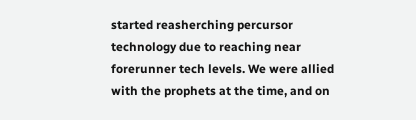started reasherching percursor technology due to reaching near forerunner tech levels. We were allied with the prophets at the time, and on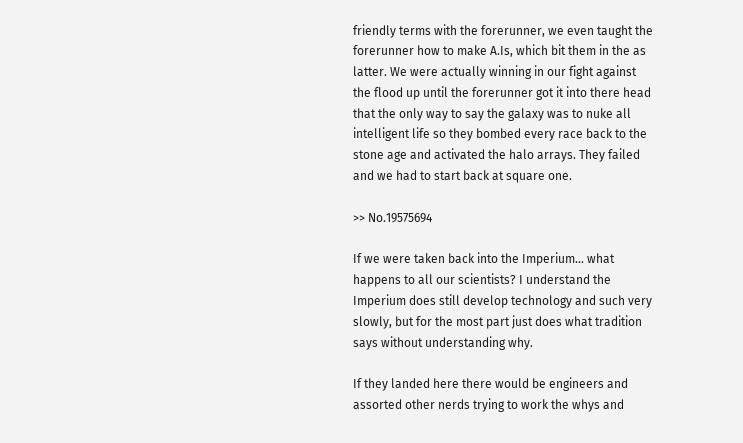friendly terms with the forerunner, we even taught the forerunner how to make A.Is, which bit them in the as latter. We were actually winning in our fight against the flood up until the forerunner got it into there head that the only way to say the galaxy was to nuke all intelligent life so they bombed every race back to the stone age and activated the halo arrays. They failed and we had to start back at square one.

>> No.19575694

If we were taken back into the Imperium... what happens to all our scientists? I understand the Imperium does still develop technology and such very slowly, but for the most part just does what tradition says without understanding why.

If they landed here there would be engineers and assorted other nerds trying to work the whys and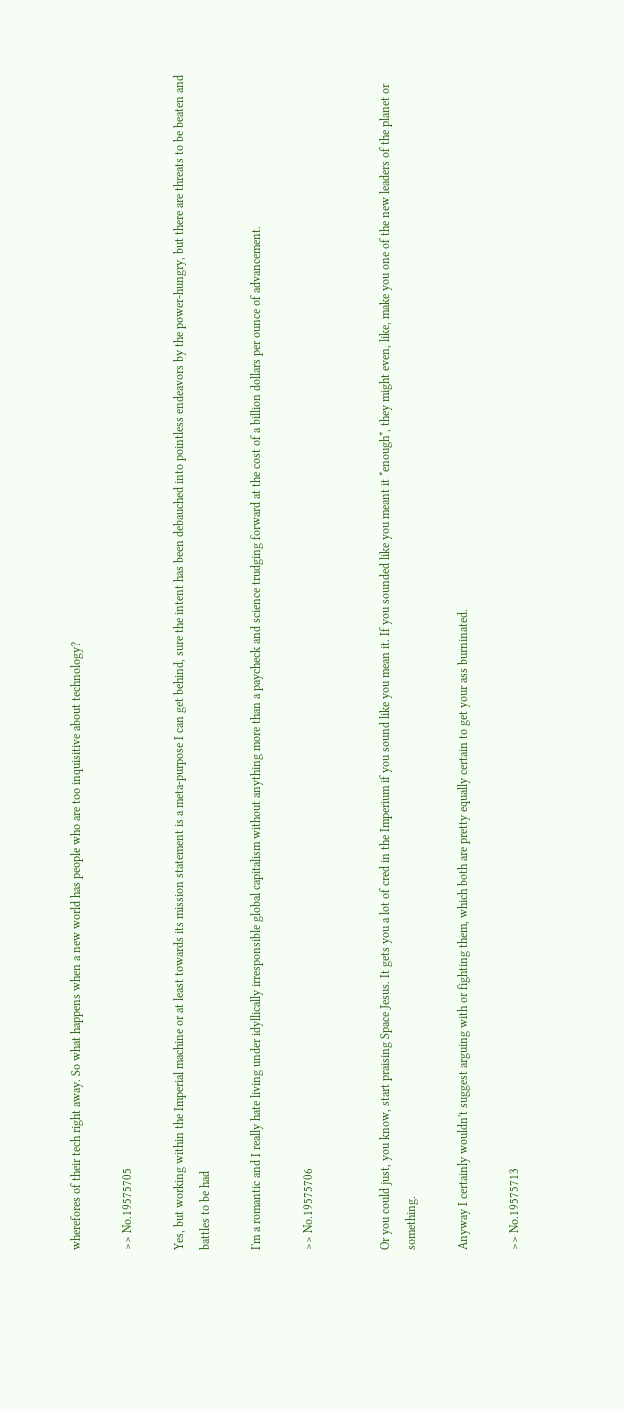wherefores of their tech right away. So what happens when a new world has people who are too inquisitive about technology?

>> No.19575705

Yes, but working within the Imperial machine or at least towards its mission statement is a meta-purpose I can get behind, sure the intent has been debauched into pointless endeavors by the power-hungry, but there are threats to be beaten and battles to be had

I'm a romantic and I really hate living under idyllically irresponsible global capitalism without anything more than a paycheck and science trudging forward at the cost of a billion dollars per ounce of advancement.

>> No.19575706


Or you could just, you know, start praising Space Jesus. It gets you a lot of cred in the Imperium if you sound like you mean it. If you sounded like you meant it *enough*, they might even, like, make you one of the new leaders of the planet or something.

Anyway I certainly wouldn't suggest arguing with or fighting them, which both are pretty equally certain to get your ass burninated.

>> No.19575713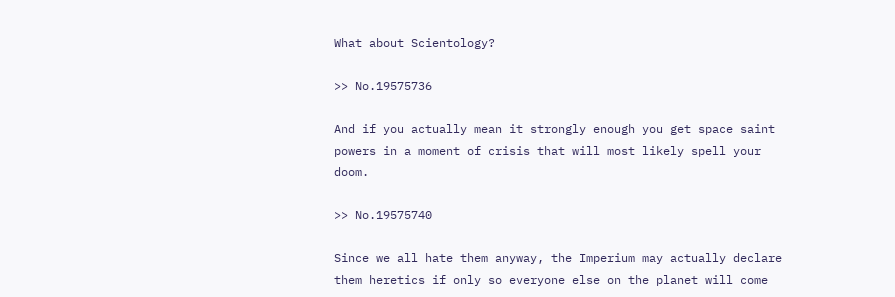What about Scientology?

>> No.19575736

And if you actually mean it strongly enough you get space saint powers in a moment of crisis that will most likely spell your doom.

>> No.19575740

Since we all hate them anyway, the Imperium may actually declare them heretics if only so everyone else on the planet will come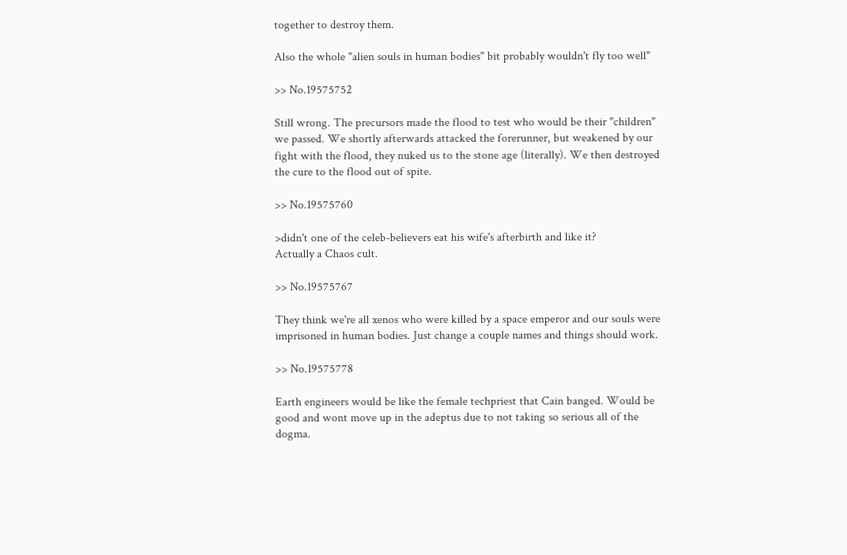together to destroy them.

Also the whole "alien souls in human bodies" bit probably wouldn't fly too well"

>> No.19575752

Still wrong. The precursors made the flood to test who would be their "children" we passed. We shortly afterwards attacked the forerunner, but weakened by our fight with the flood, they nuked us to the stone age (literally). We then destroyed the cure to the flood out of spite.

>> No.19575760

>didn't one of the celeb-believers eat his wife's afterbirth and like it?
Actually a Chaos cult.

>> No.19575767

They think we're all xenos who were killed by a space emperor and our souls were imprisoned in human bodies. Just change a couple names and things should work.

>> No.19575778

Earth engineers would be like the female techpriest that Cain banged. Would be good and wont move up in the adeptus due to not taking so serious all of the dogma.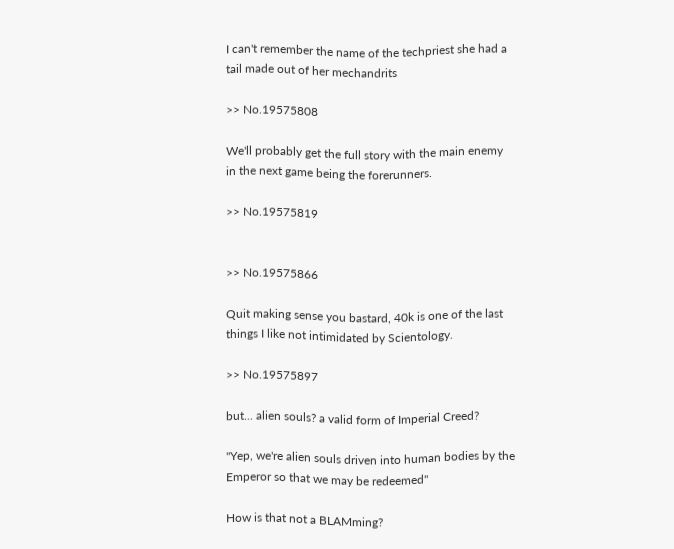I can't remember the name of the techpriest she had a tail made out of her mechandrits

>> No.19575808

We'll probably get the full story with the main enemy in the next game being the forerunners.

>> No.19575819


>> No.19575866

Quit making sense you bastard, 40k is one of the last things I like not intimidated by Scientology.

>> No.19575897

but... alien souls? a valid form of Imperial Creed?

"Yep, we're alien souls driven into human bodies by the Emperor so that we may be redeemed"

How is that not a BLAMming?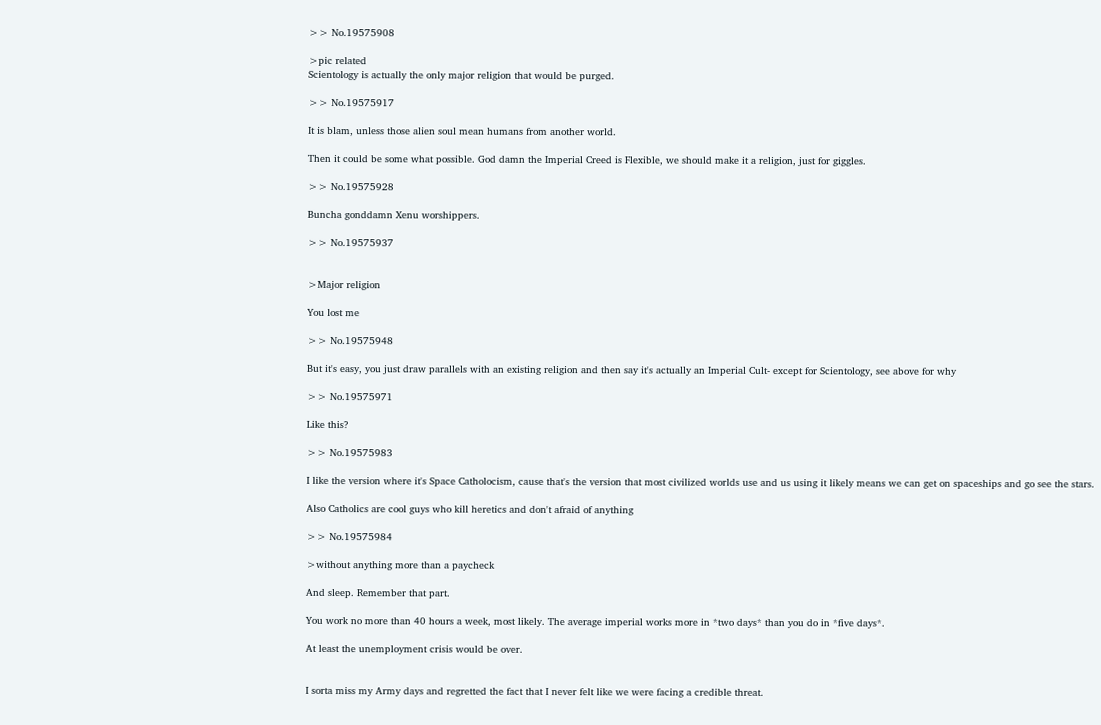>> No.19575908

>pic related
Scientology is actually the only major religion that would be purged.

>> No.19575917

It is blam, unless those alien soul mean humans from another world.

Then it could be some what possible. God damn the Imperial Creed is Flexible, we should make it a religion, just for giggles.

>> No.19575928

Buncha gonddamn Xenu worshippers.

>> No.19575937


>Major religion

You lost me

>> No.19575948

But it's easy, you just draw parallels with an existing religion and then say it's actually an Imperial Cult- except for Scientology, see above for why

>> No.19575971

Like this?

>> No.19575983

I like the version where it's Space Catholocism, cause that's the version that most civilized worlds use and us using it likely means we can get on spaceships and go see the stars.

Also Catholics are cool guys who kill heretics and don't afraid of anything

>> No.19575984

>without anything more than a paycheck

And sleep. Remember that part.

You work no more than 40 hours a week, most likely. The average imperial works more in *two days* than you do in *five days*.

At least the unemployment crisis would be over.


I sorta miss my Army days and regretted the fact that I never felt like we were facing a credible threat.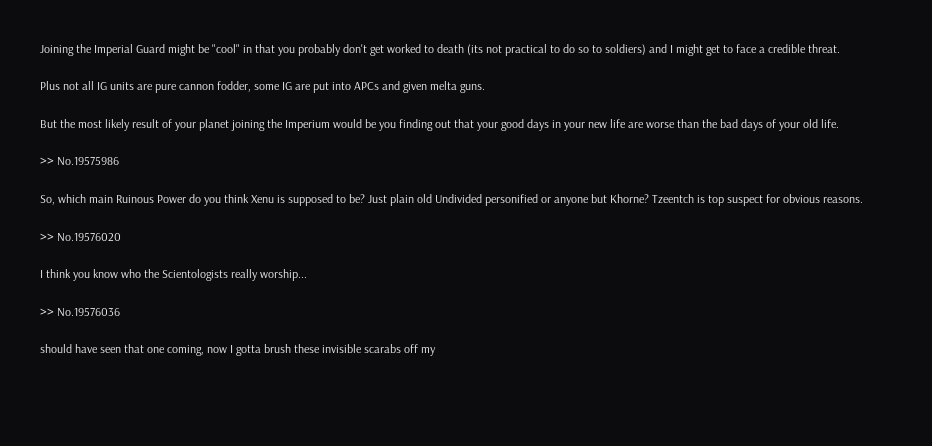Joining the Imperial Guard might be "cool" in that you probably don't get worked to death (its not practical to do so to soldiers) and I might get to face a credible threat.

Plus not all IG units are pure cannon fodder, some IG are put into APCs and given melta guns.

But the most likely result of your planet joining the Imperium would be you finding out that your good days in your new life are worse than the bad days of your old life.

>> No.19575986

So, which main Ruinous Power do you think Xenu is supposed to be? Just plain old Undivided personified or anyone but Khorne? Tzeentch is top suspect for obvious reasons.

>> No.19576020

I think you know who the Scientologists really worship...

>> No.19576036

should have seen that one coming, now I gotta brush these invisible scarabs off my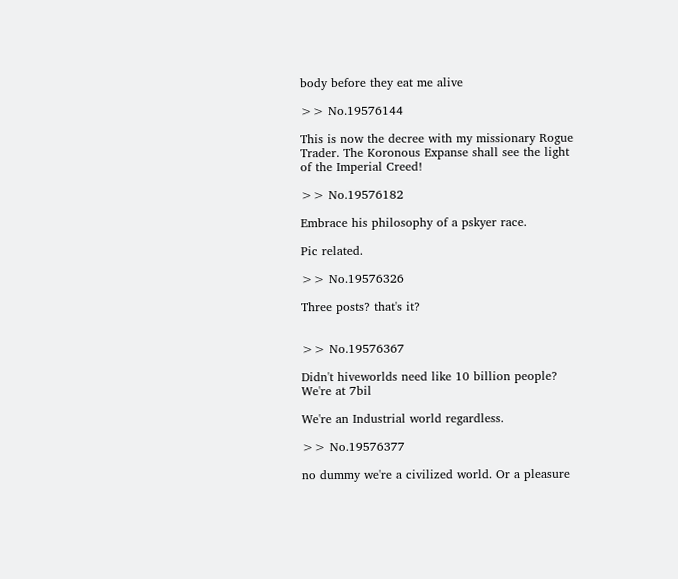body before they eat me alive

>> No.19576144

This is now the decree with my missionary Rogue Trader. The Koronous Expanse shall see the light of the Imperial Creed!

>> No.19576182

Embrace his philosophy of a pskyer race.

Pic related.

>> No.19576326

Three posts? that's it?


>> No.19576367

Didn't hiveworlds need like 10 billion people? We're at 7bil

We're an Industrial world regardless.

>> No.19576377

no dummy we're a civilized world. Or a pleasure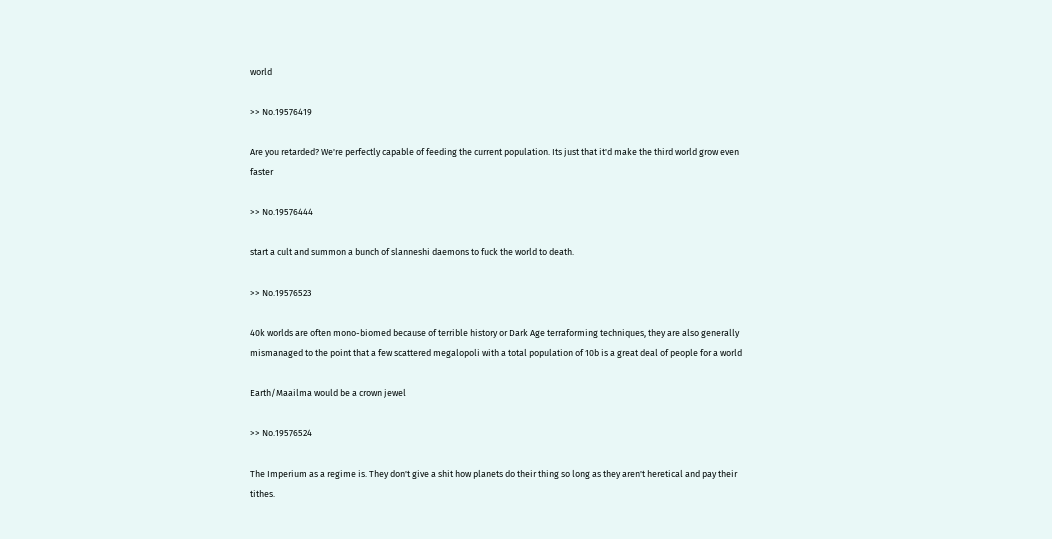world

>> No.19576419

Are you retarded? We're perfectly capable of feeding the current population. Its just that it'd make the third world grow even faster

>> No.19576444

start a cult and summon a bunch of slanneshi daemons to fuck the world to death.

>> No.19576523

40k worlds are often mono-biomed because of terrible history or Dark Age terraforming techniques, they are also generally mismanaged to the point that a few scattered megalopoli with a total population of 10b is a great deal of people for a world

Earth/Maailma would be a crown jewel

>> No.19576524

The Imperium as a regime is. They don't give a shit how planets do their thing so long as they aren't heretical and pay their tithes.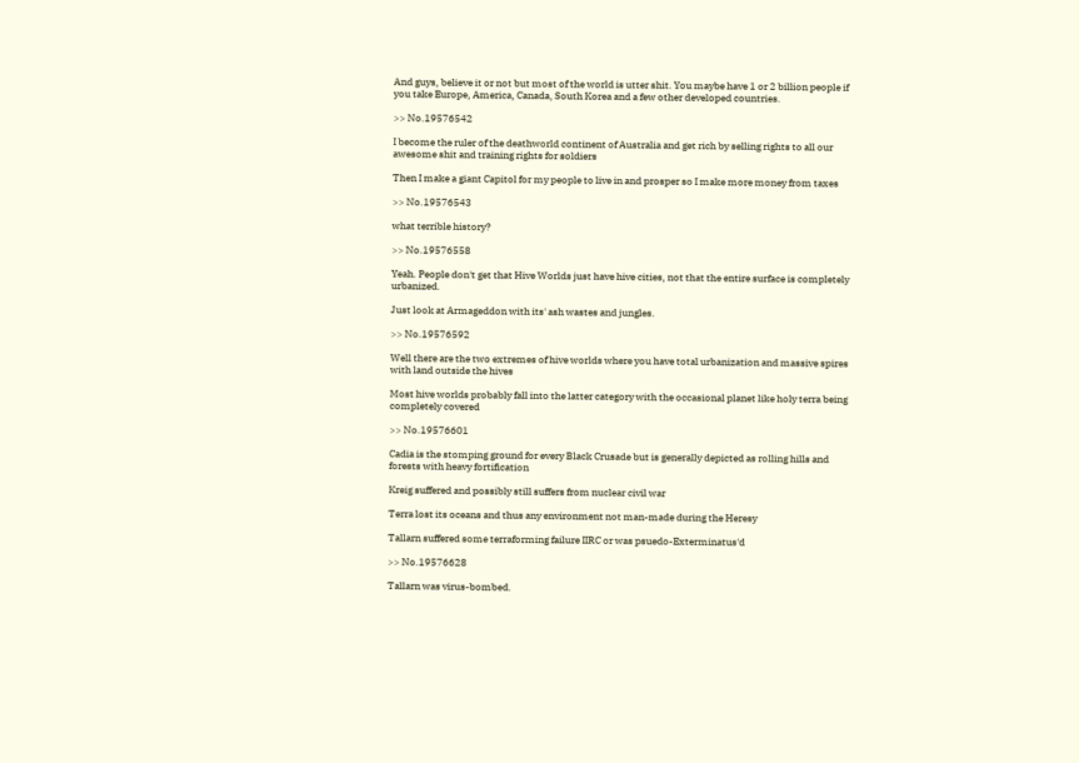And guys, believe it or not but most of the world is utter shit. You maybe have 1 or 2 billion people if you take Europe, America, Canada, South Korea and a few other developed countries.

>> No.19576542

I become the ruler of the deathworld continent of Australia and get rich by selling rights to all our awesome shit and training rights for soldiers

Then I make a giant Capitol for my people to live in and prosper so I make more money from taxes

>> No.19576543

what terrible history?

>> No.19576558

Yeah. People don't get that Hive Worlds just have hive cities, not that the entire surface is completely urbanized.

Just look at Armageddon with its' ash wastes and jungles.

>> No.19576592

Well there are the two extremes of hive worlds where you have total urbanization and massive spires with land outside the hives

Most hive worlds probably fall into the latter category with the occasional planet like holy terra being completely covered

>> No.19576601

Cadia is the stomping ground for every Black Crusade but is generally depicted as rolling hills and forests with heavy fortification

Kreig suffered and possibly still suffers from nuclear civil war

Terra lost its oceans and thus any environment not man-made during the Heresy

Tallarn suffered some terraforming failure IIRC or was psuedo-Exterminatus'd

>> No.19576628

Tallarn was virus-bombed.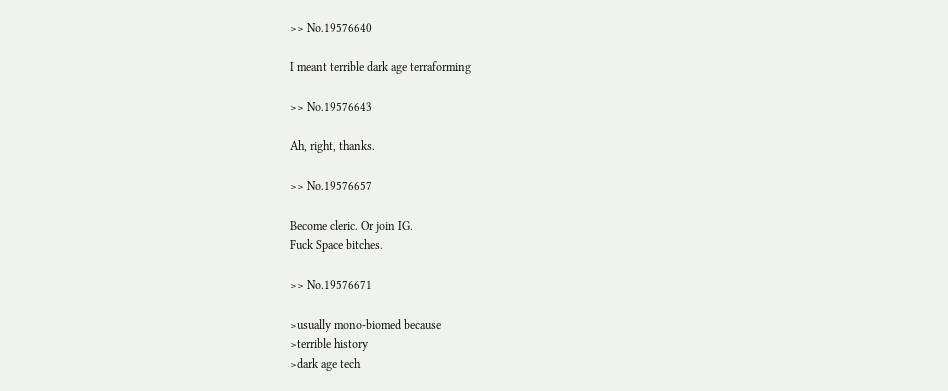>> No.19576640

I meant terrible dark age terraforming

>> No.19576643

Ah, right, thanks.

>> No.19576657

Become cleric. Or join IG.
Fuck Space bitches.

>> No.19576671

>usually mono-biomed because
>terrible history
>dark age tech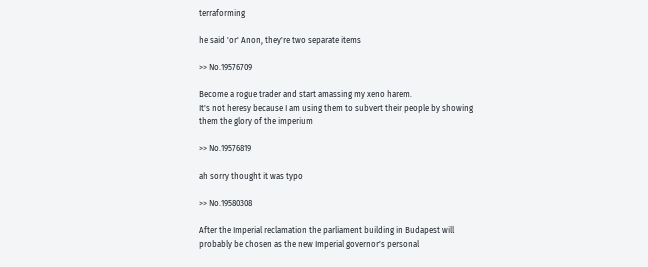terraforming

he said 'or' Anon, they're two separate items

>> No.19576709

Become a rogue trader and start amassing my xeno harem.
It's not heresy because I am using them to subvert their people by showing them the glory of the imperium

>> No.19576819

ah sorry thought it was typo

>> No.19580308

After the Imperial reclamation the parliament building in Budapest will probably be chosen as the new Imperial governor's personal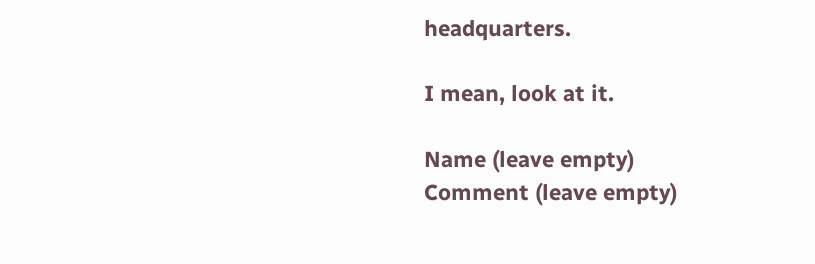headquarters.

I mean, look at it.

Name (leave empty)
Comment (leave empty)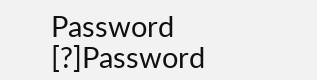Password [?]Password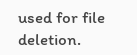used for file deletion.